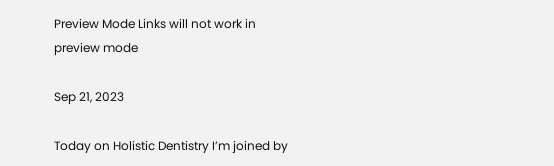Preview Mode Links will not work in preview mode

Sep 21, 2023

Today on Holistic Dentistry I’m joined by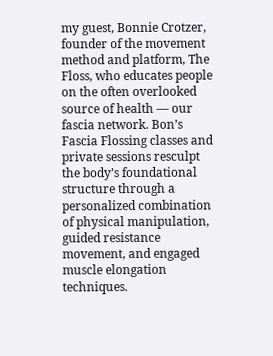my guest, Bonnie Crotzer, founder of the movement method and platform, The Floss, who educates people on the often overlooked source of health — our fascia network. Bon’s Fascia Flossing classes and private sessions resculpt the body’s foundational structure through a personalized combination of physical manipulation, guided resistance movement, and engaged muscle elongation techniques.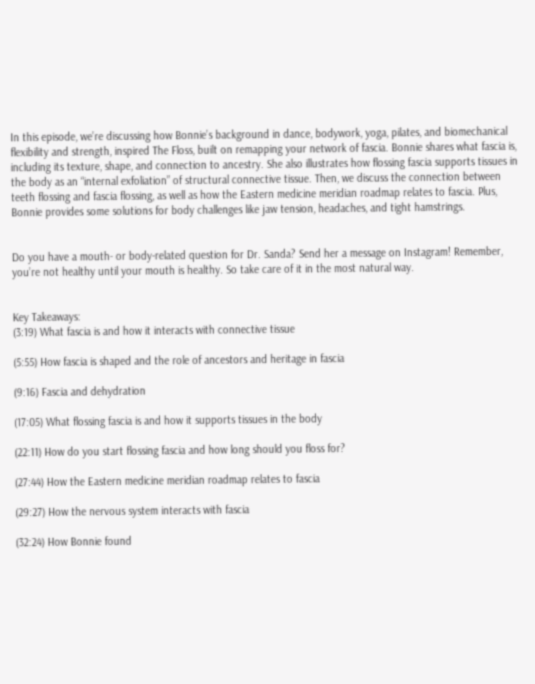In this episode, we’re discussing how Bonnie’s background in dance, bodywork, yoga, pilates, and biomechanical flexibility and strength, inspired The Floss, built on remapping your network of fascia. Bonnie shares what fascia is, including its texture, shape, and connection to ancestry. She also illustrates how flossing fascia supports tissues in the body as an “internal exfoliation” of structural connective tissue. Then, we discuss the connection between teeth flossing and fascia flossing, as well as how the Eastern medicine meridian roadmap relates to fascia. Plus, Bonnie provides some solutions for body challenges like jaw tension, headaches, and tight hamstrings.


Do you have a mouth- or body-related question for Dr. Sanda? Send her a message on Instagram! Remember, you’re not healthy until your mouth is healthy. So take care of it in the most natural way.


Key Takeaways:
(3:19) What fascia is and how it interacts with connective tissue

(5:55) How fascia is shaped and the role of ancestors and heritage in fascia

(9:16) Fascia and dehydration

(17:05) What flossing fascia is and how it supports tissues in the body

(22:11) How do you start flossing fascia and how long should you floss for?

(27:44) How the Eastern medicine meridian roadmap relates to fascia

(29:27) How the nervous system interacts with fascia

(32:24) How Bonnie found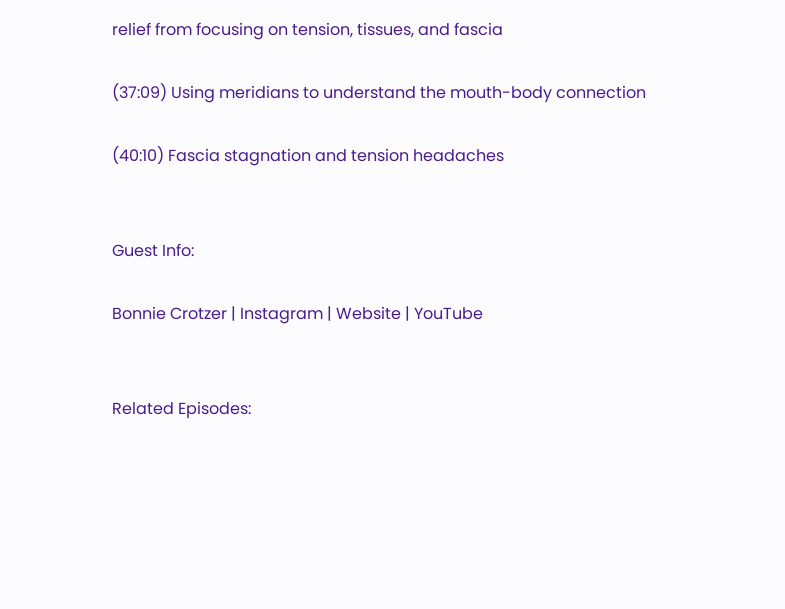relief from focusing on tension, tissues, and fascia

(37:09) Using meridians to understand the mouth-body connection

(40:10) Fascia stagnation and tension headaches


Guest Info:

Bonnie Crotzer | Instagram | Website | YouTube


Related Episodes: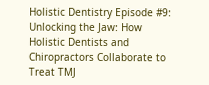Holistic Dentistry Episode #9: Unlocking the Jaw: How Holistic Dentists and Chiropractors Collaborate to Treat TMJ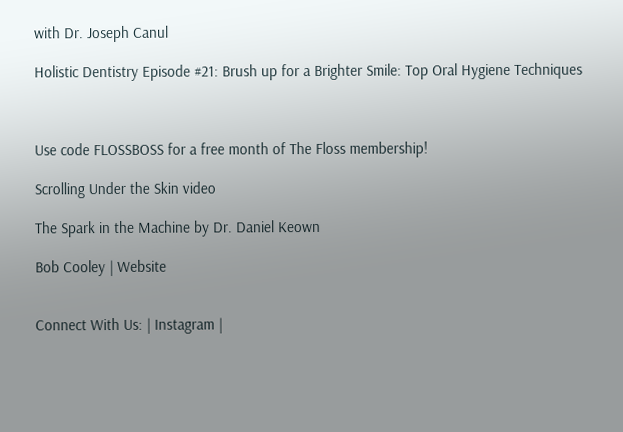with Dr. Joseph Canul

Holistic Dentistry Episode #21: Brush up for a Brighter Smile: Top Oral Hygiene Techniques



Use code FLOSSBOSS for a free month of The Floss membership!

Scrolling Under the Skin video

The Spark in the Machine by Dr. Daniel Keown

Bob Cooley | Website


Connect With Us: | Instagram |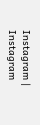Instagram | Instagram